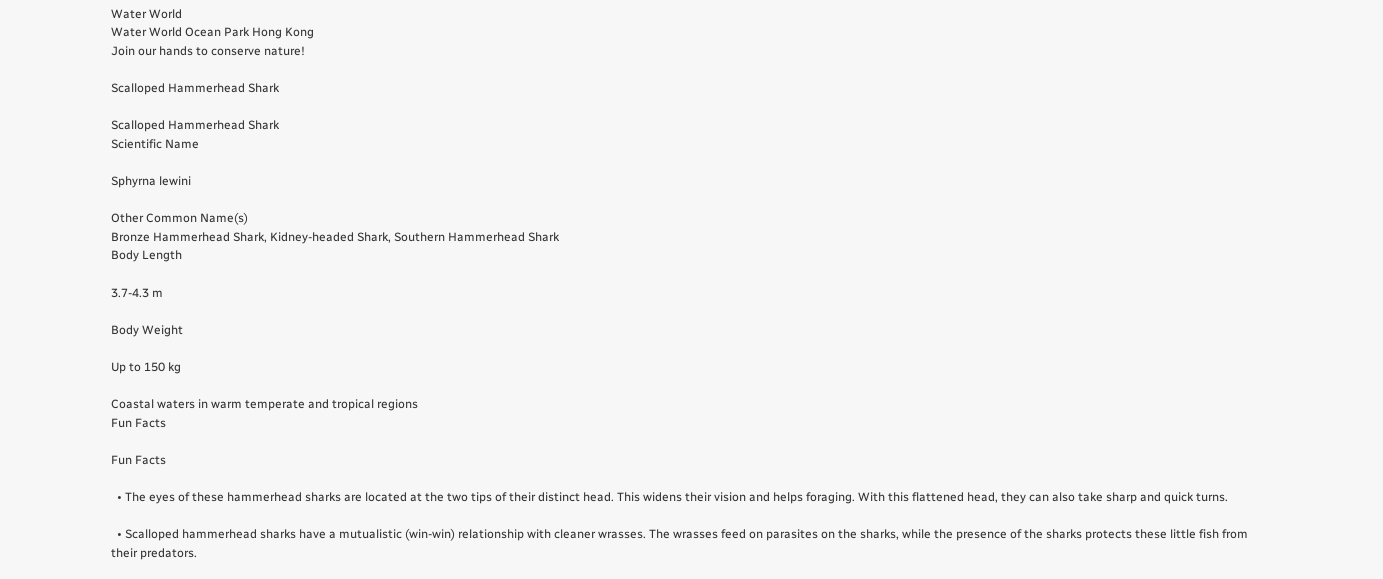Water World
Water World Ocean Park Hong Kong
Join our hands to conserve nature!

Scalloped Hammerhead Shark

Scalloped Hammerhead Shark
Scientific Name

Sphyrna lewini

Other Common Name(s)
Bronze Hammerhead Shark, Kidney-headed Shark, Southern Hammerhead Shark
Body Length

3.7-4.3 m

Body Weight

Up to 150 kg

Coastal waters in warm temperate and tropical regions
Fun Facts

Fun Facts

  • The eyes of these hammerhead sharks are located at the two tips of their distinct head. This widens their vision and helps foraging. With this flattened head, they can also take sharp and quick turns.

  • Scalloped hammerhead sharks have a mutualistic (win-win) relationship with cleaner wrasses. The wrasses feed on parasites on the sharks, while the presence of the sharks protects these little fish from their predators.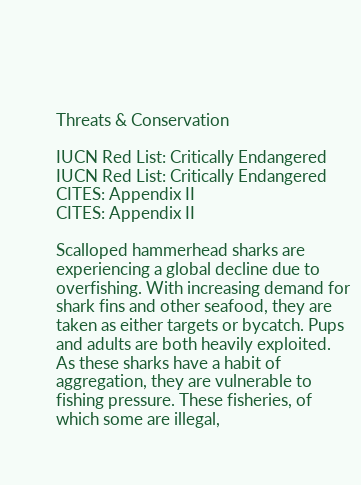Threats & Conservation

IUCN Red List: Critically Endangered
IUCN Red List: Critically Endangered
CITES: Appendix II
CITES: Appendix II

Scalloped hammerhead sharks are experiencing a global decline due to overfishing. With increasing demand for shark fins and other seafood, they are taken as either targets or bycatch. Pups and adults are both heavily exploited. As these sharks have a habit of aggregation, they are vulnerable to fishing pressure. These fisheries, of which some are illegal,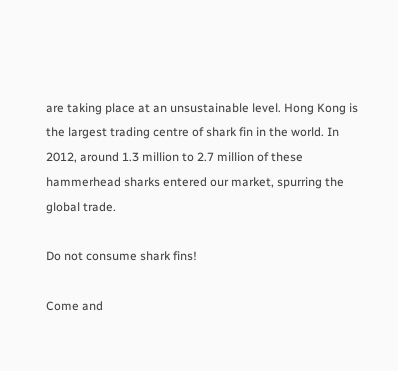are taking place at an unsustainable level. Hong Kong is the largest trading centre of shark fin in the world. In 2012, around 1.3 million to 2.7 million of these hammerhead sharks entered our market, spurring the global trade.

Do not consume shark fins!

Come and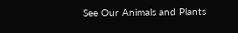See Our Animals and Plants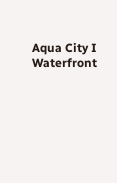Aqua City I Waterfront